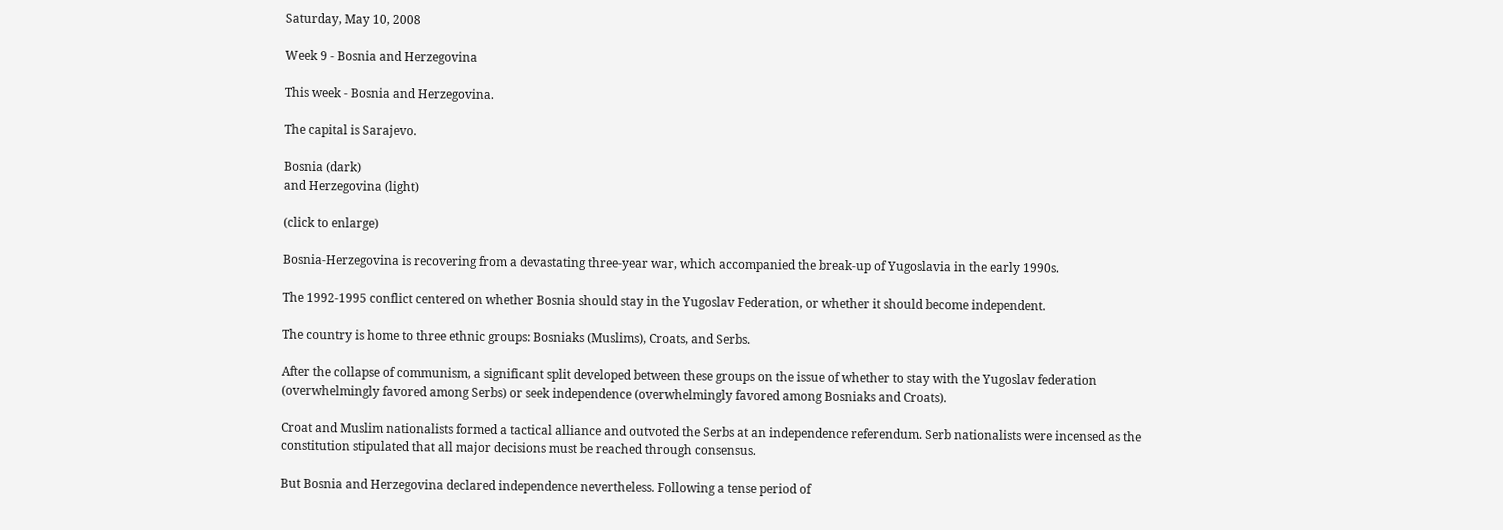Saturday, May 10, 2008

Week 9 - Bosnia and Herzegovina

This week - Bosnia and Herzegovina.

The capital is Sarajevo.

Bosnia (dark)
and Herzegovina (light)

(click to enlarge)

Bosnia-Herzegovina is recovering from a devastating three-year war, which accompanied the break-up of Yugoslavia in the early 1990s.

The 1992-1995 conflict centered on whether Bosnia should stay in the Yugoslav Federation, or whether it should become independent.

The country is home to three ethnic groups: Bosniaks (Muslims), Croats, and Serbs.

After the collapse of communism, a significant split developed between these groups on the issue of whether to stay with the Yugoslav federation (overwhelmingly favored among Serbs) or seek independence (overwhelmingly favored among Bosniaks and Croats).

Croat and Muslim nationalists formed a tactical alliance and outvoted the Serbs at an independence referendum. Serb nationalists were incensed as the constitution stipulated that all major decisions must be reached through consensus.

But Bosnia and Herzegovina declared independence nevertheless. Following a tense period of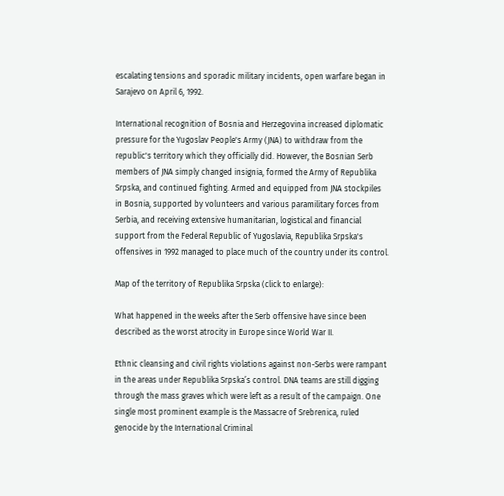escalating tensions and sporadic military incidents, open warfare began in Sarajevo on April 6, 1992.

International recognition of Bosnia and Herzegovina increased diplomatic pressure for the Yugoslav People's Army (JNA) to withdraw from the republic's territory which they officially did. However, the Bosnian Serb members of JNA simply changed insignia, formed the Army of Republika Srpska, and continued fighting. Armed and equipped from JNA stockpiles in Bosnia, supported by volunteers and various paramilitary forces from Serbia, and receiving extensive humanitarian, logistical and financial support from the Federal Republic of Yugoslavia, Republika Srpska's offensives in 1992 managed to place much of the country under its control.

Map of the territory of Republika Srpska (click to enlarge):

What happened in the weeks after the Serb offensive have since been described as the worst atrocity in Europe since World War II.

Ethnic cleansing and civil rights violations against non-Serbs were rampant in the areas under Republika Srpska’s control. DNA teams are still digging through the mass graves which were left as a result of the campaign. One single most prominent example is the Massacre of Srebrenica, ruled genocide by the International Criminal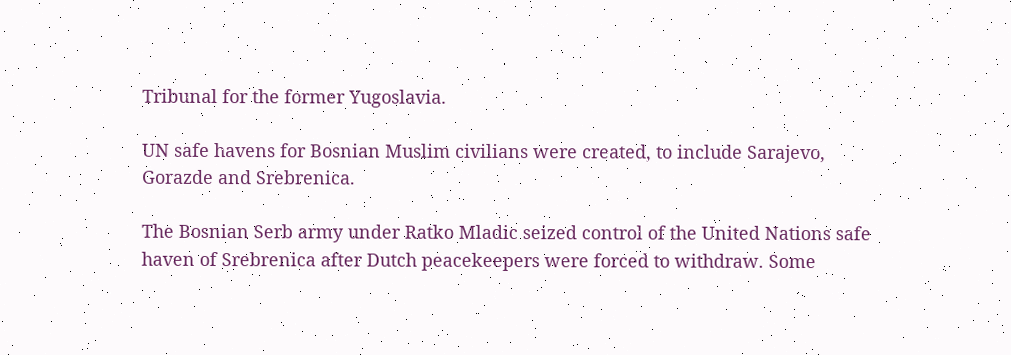Tribunal for the former Yugoslavia.

UN safe havens for Bosnian Muslim civilians were created, to include Sarajevo, Gorazde and Srebrenica.

The Bosnian Serb army under Ratko Mladic seized control of the United Nations safe haven of Srebrenica after Dutch peacekeepers were forced to withdraw. Some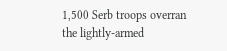1,500 Serb troops overran the lightly-armed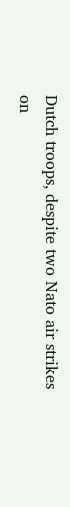Dutch troops, despite two Nato air strikes on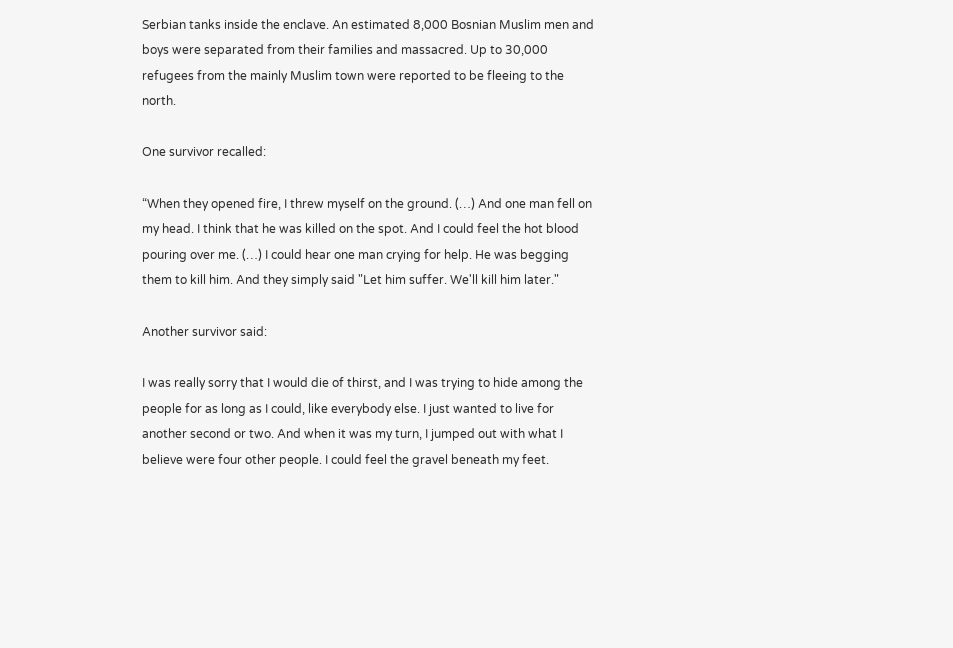Serbian tanks inside the enclave. An estimated 8,000 Bosnian Muslim men and boys were separated from their families and massacred. Up to 30,000 refugees from the mainly Muslim town were reported to be fleeing to the north.

One survivor recalled:

“When they opened fire, I threw myself on the ground. (…) And one man fell on my head. I think that he was killed on the spot. And I could feel the hot blood pouring over me. (…) I could hear one man crying for help. He was begging them to kill him. And they simply said "Let him suffer. We'll kill him later."

Another survivor said:

I was really sorry that I would die of thirst, and I was trying to hide among the people for as long as I could, like everybody else. I just wanted to live for another second or two. And when it was my turn, I jumped out with what I believe were four other people. I could feel the gravel beneath my feet.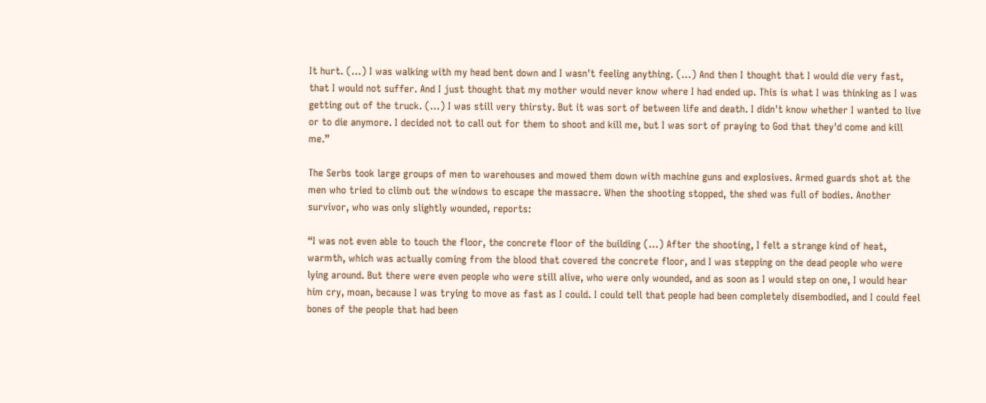It hurt. (…) I was walking with my head bent down and I wasn't feeling anything. (…) And then I thought that I would die very fast, that I would not suffer. And I just thought that my mother would never know where I had ended up. This is what I was thinking as I was getting out of the truck. (…) I was still very thirsty. But it was sort of between life and death. I didn't know whether I wanted to live or to die anymore. I decided not to call out for them to shoot and kill me, but I was sort of praying to God that they'd come and kill me.”

The Serbs took large groups of men to warehouses and mowed them down with machine guns and explosives. Armed guards shot at the men who tried to climb out the windows to escape the massacre. When the shooting stopped, the shed was full of bodies. Another survivor, who was only slightly wounded, reports:

“I was not even able to touch the floor, the concrete floor of the building (…) After the shooting, I felt a strange kind of heat, warmth, which was actually coming from the blood that covered the concrete floor, and I was stepping on the dead people who were lying around. But there were even people who were still alive, who were only wounded, and as soon as I would step on one, I would hear him cry, moan, because I was trying to move as fast as I could. I could tell that people had been completely disembodied, and I could feel bones of the people that had been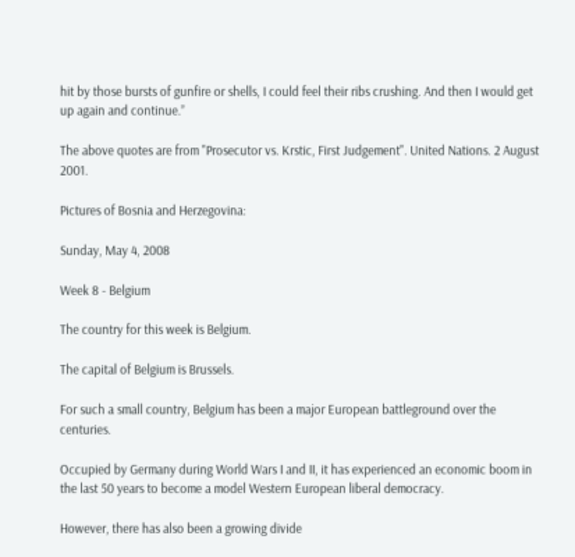hit by those bursts of gunfire or shells, I could feel their ribs crushing. And then I would get up again and continue.”

The above quotes are from "Prosecutor vs. Krstic, First Judgement". United Nations. 2 August 2001.

Pictures of Bosnia and Herzegovina:

Sunday, May 4, 2008

Week 8 - Belgium

The country for this week is Belgium.

The capital of Belgium is Brussels.

For such a small country, Belgium has been a major European battleground over the centuries.

Occupied by Germany during World Wars I and II, it has experienced an economic boom in the last 50 years to become a model Western European liberal democracy.

However, there has also been a growing divide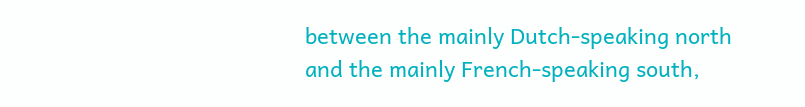between the mainly Dutch-speaking north and the mainly French-speaking south,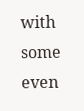with some even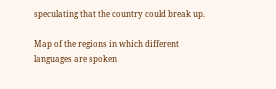speculating that the country could break up.

Map of the regions in which different languages are spoken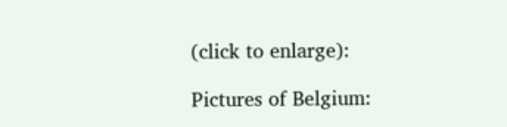(click to enlarge):

Pictures of Belgium: